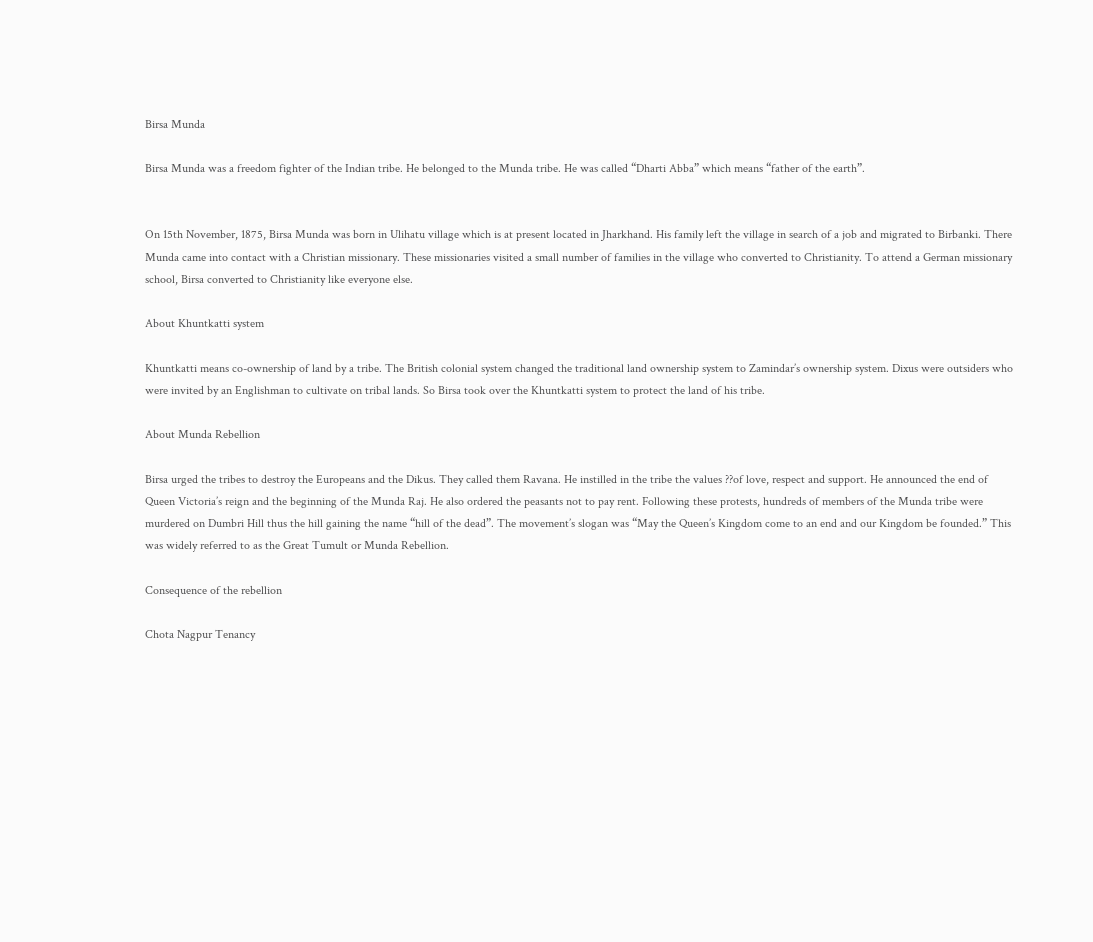Birsa Munda

Birsa Munda was a freedom fighter of the Indian tribe. He belonged to the Munda tribe. He was called “Dharti Abba” which means “father of the earth”.


On 15th November, 1875, Birsa Munda was born in Ulihatu village which is at present located in Jharkhand. His family left the village in search of a job and migrated to Birbanki. There Munda came into contact with a Christian missionary. These missionaries visited a small number of families in the village who converted to Christianity. To attend a German missionary school, Birsa converted to Christianity like everyone else.

About Khuntkatti system

Khuntkatti means co-ownership of land by a tribe. The British colonial system changed the traditional land ownership system to Zamindar’s ownership system. Dixus were outsiders who were invited by an Englishman to cultivate on tribal lands. So Birsa took over the Khuntkatti system to protect the land of his tribe.

About Munda Rebellion

Birsa urged the tribes to destroy the Europeans and the Dikus. They called them Ravana. He instilled in the tribe the values ??of love, respect and support. He announced the end of Queen Victoria’s reign and the beginning of the Munda Raj. He also ordered the peasants not to pay rent. Following these protests, hundreds of members of the Munda tribe were murdered on Dumbri Hill thus the hill gaining the name “hill of the dead”. The movement’s slogan was “May the Queen’s Kingdom come to an end and our Kingdom be founded.” This was widely referred to as the Great Tumult or Munda Rebellion.

Consequence of the rebellion

Chota Nagpur Tenancy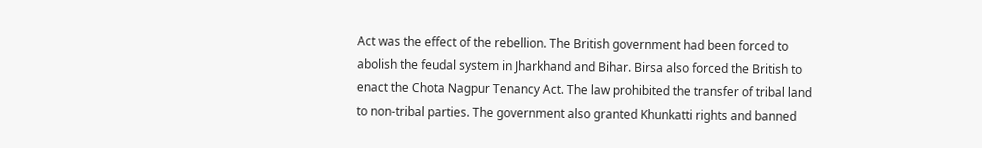Act was the effect of the rebellion. The British government had been forced to abolish the feudal system in Jharkhand and Bihar. Birsa also forced the British to enact the Chota Nagpur Tenancy Act. The law prohibited the transfer of tribal land to non-tribal parties. The government also granted Khunkatti rights and banned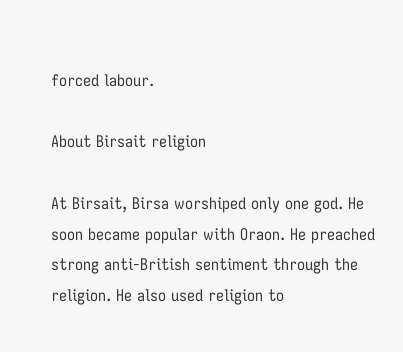forced labour.

About Birsait religion

At Birsait, Birsa worshiped only one god. He soon became popular with Oraon. He preached strong anti-British sentiment through the religion. He also used religion to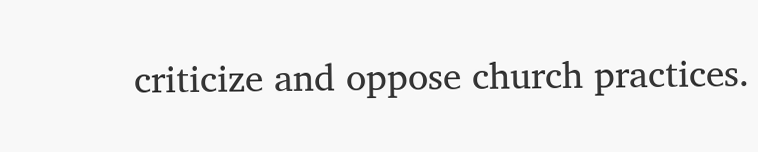criticize and oppose church practices.